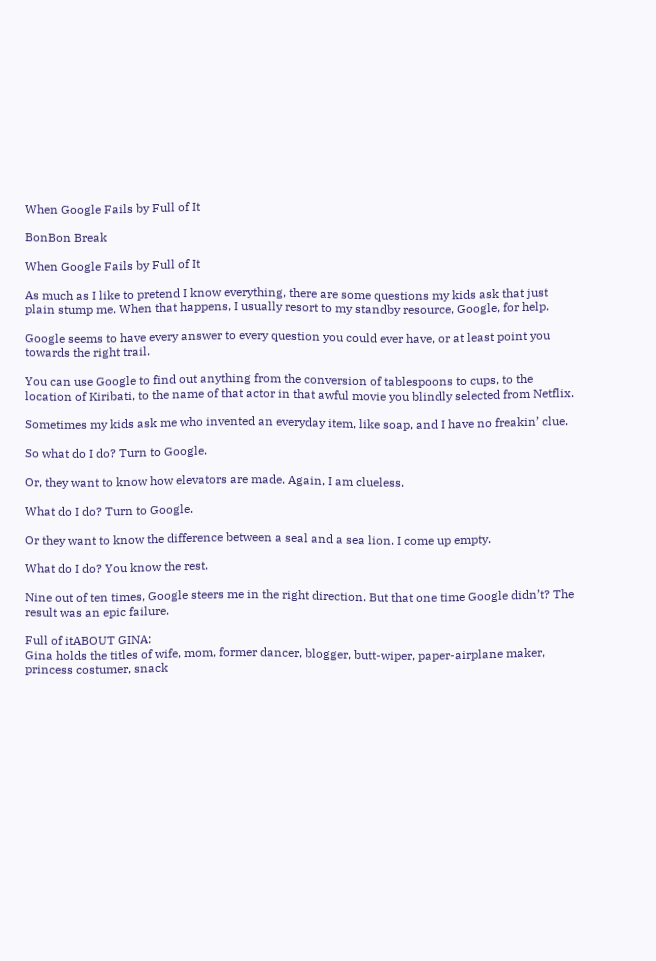When Google Fails by Full of It

BonBon Break

When Google Fails by Full of It

As much as I like to pretend I know everything, there are some questions my kids ask that just plain stump me. When that happens, I usually resort to my standby resource, Google, for help.

Google seems to have every answer to every question you could ever have, or at least point you towards the right trail.

You can use Google to find out anything from the conversion of tablespoons to cups, to the location of Kiribati, to the name of that actor in that awful movie you blindly selected from Netflix.

Sometimes my kids ask me who invented an everyday item, like soap, and I have no freakin’ clue.

So what do I do? Turn to Google.

Or, they want to know how elevators are made. Again, I am clueless.

What do I do? Turn to Google.

Or they want to know the difference between a seal and a sea lion. I come up empty.

What do I do? You know the rest.

Nine out of ten times, Google steers me in the right direction. But that one time Google didn’t? The result was an epic failure.

Full of itABOUT GINA:
Gina holds the titles of wife, mom, former dancer, blogger, butt-wiper, paper-airplane maker, princess costumer, snack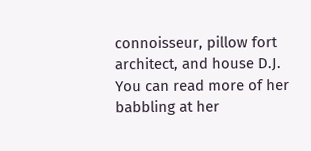connoisseur, pillow fort architect, and house D.J. You can read more of her babbling at her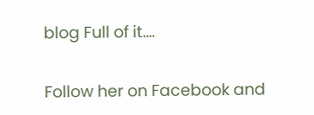blog Full of it….

Follow her on Facebook and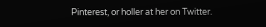Pinterest, or holler at her on Twitter.